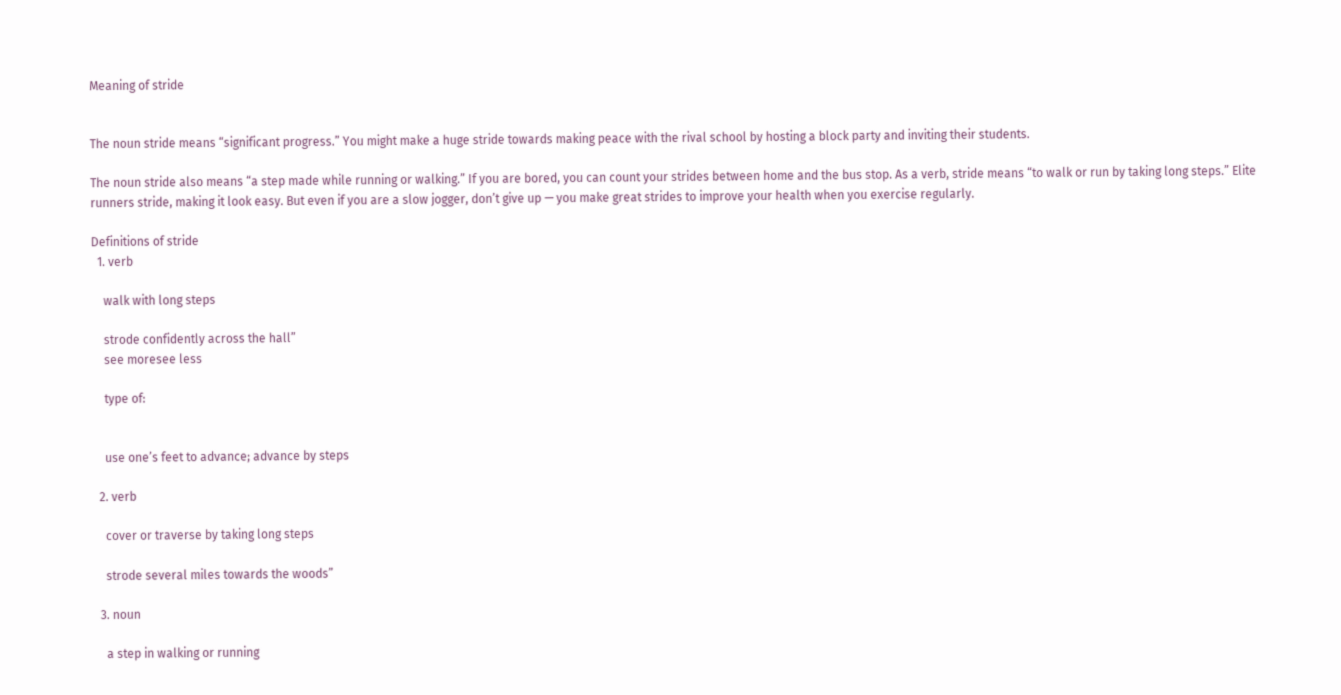Meaning of stride


The noun stride means “significant progress.” You might make a huge stride towards making peace with the rival school by hosting a block party and inviting their students.

The noun stride also means “a step made while running or walking.” If you are bored, you can count your strides between home and the bus stop. As a verb, stride means “to walk or run by taking long steps.” Elite runners stride, making it look easy. But even if you are a slow jogger, don’t give up — you make great strides to improve your health when you exercise regularly.

Definitions of stride
  1. verb

    walk with long steps

    strode confidently across the hall”
    see moresee less

    type of:


    use one’s feet to advance; advance by steps

  2. verb

    cover or traverse by taking long steps

    strode several miles towards the woods”

  3. noun

    a step in walking or running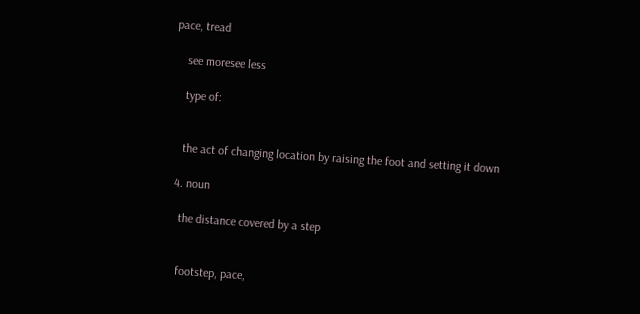pace, tread

    see moresee less

    type of:


    the act of changing location by raising the foot and setting it down

  4. noun

    the distance covered by a step


    footstep, pace,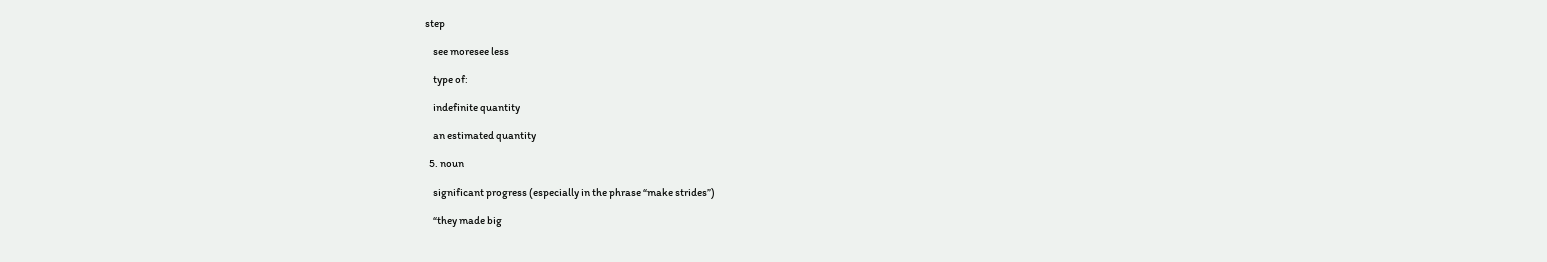step

    see moresee less

    type of:

    indefinite quantity

    an estimated quantity

  5. noun

    significant progress (especially in the phrase “make strides”)

    “they made big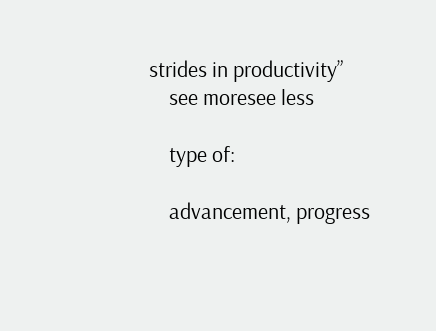strides in productivity”
    see moresee less

    type of:

    advancement, progress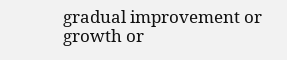gradual improvement or growth or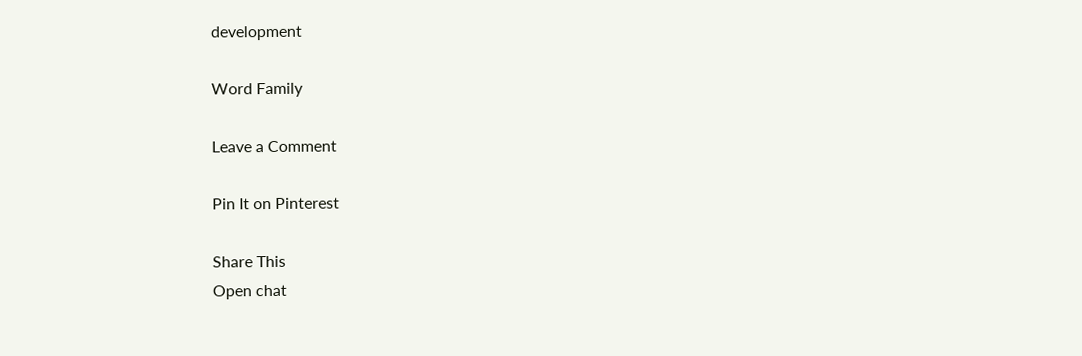development

Word Family

Leave a Comment

Pin It on Pinterest

Share This
Open chat